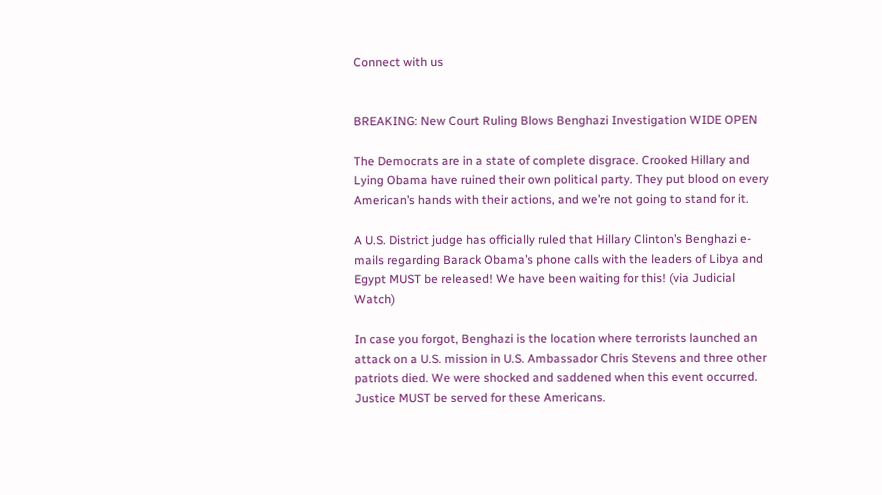Connect with us


BREAKING: New Court Ruling Blows Benghazi Investigation WIDE OPEN

The Democrats are in a state of complete disgrace. Crooked Hillary and Lying Obama have ruined their own political party. They put blood on every American’s hands with their actions, and we’re not going to stand for it.

A U.S. District judge has officially ruled that Hillary Clinton’s Benghazi e-mails regarding Barack Obama’s phone calls with the leaders of Libya and Egypt MUST be released! We have been waiting for this! (via Judicial Watch)

In case you forgot, Benghazi is the location where terrorists launched an attack on a U.S. mission in U.S. Ambassador Chris Stevens and three other patriots died. We were shocked and saddened when this event occurred. Justice MUST be served for these Americans.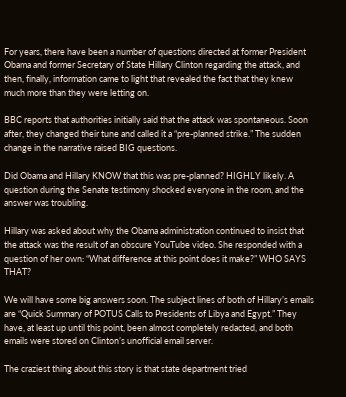For years, there have been a number of questions directed at former President Obama and former Secretary of State Hillary Clinton regarding the attack, and then, finally, information came to light that revealed the fact that they knew much more than they were letting on.

BBC reports that authorities initially said that the attack was spontaneous. Soon after, they changed their tune and called it a “pre-planned strike.” The sudden change in the narrative raised BIG questions.

Did Obama and Hillary KNOW that this was pre-planned? HIGHLY likely. A question during the Senate testimony shocked everyone in the room, and the answer was troubling.

Hillary was asked about why the Obama administration continued to insist that the attack was the result of an obscure YouTube video. She responded with a question of her own: “What difference at this point does it make?” WHO SAYS THAT?

We will have some big answers soon. The subject lines of both of Hillary’s emails are “Quick Summary of POTUS Calls to Presidents of Libya and Egypt.” They have, at least up until this point, been almost completely redacted, and both emails were stored on Clinton’s unofficial email server.

The craziest thing about this story is that state department tried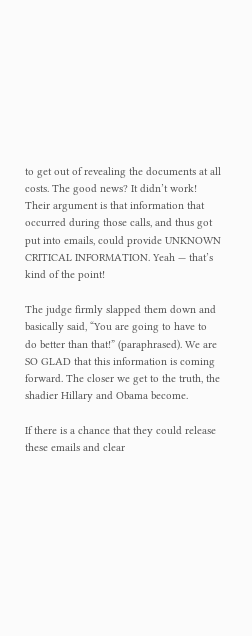to get out of revealing the documents at all costs. The good news? It didn’t work! Their argument is that information that occurred during those calls, and thus got put into emails, could provide UNKNOWN CRITICAL INFORMATION. Yeah — that’s kind of the point!

The judge firmly slapped them down and basically said, “You are going to have to do better than that!” (paraphrased). We are SO GLAD that this information is coming forward. The closer we get to the truth, the shadier Hillary and Obama become.

If there is a chance that they could release these emails and clear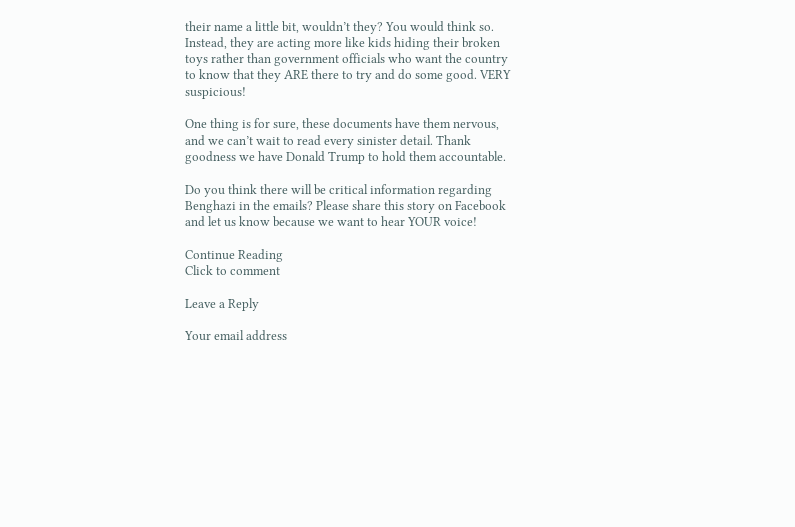their name a little bit, wouldn’t they? You would think so. Instead, they are acting more like kids hiding their broken toys rather than government officials who want the country to know that they ARE there to try and do some good. VERY suspicious!

One thing is for sure, these documents have them nervous, and we can’t wait to read every sinister detail. Thank goodness we have Donald Trump to hold them accountable.

Do you think there will be critical information regarding Benghazi in the emails? Please share this story on Facebook and let us know because we want to hear YOUR voice!

Continue Reading
Click to comment

Leave a Reply

Your email address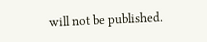will not be published.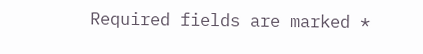Required fields are marked *